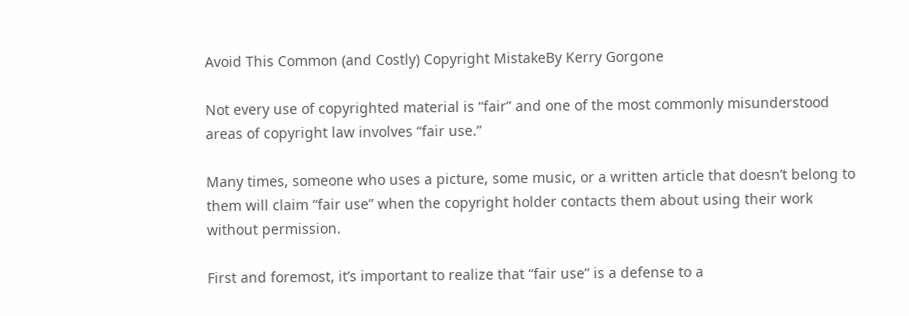Avoid This Common (and Costly) Copyright MistakeBy Kerry Gorgone

Not every use of copyrighted material is “fair” and one of the most commonly misunderstood areas of copyright law involves “fair use.”

Many times, someone who uses a picture, some music, or a written article that doesn’t belong to them will claim “fair use” when the copyright holder contacts them about using their work without permission.

First and foremost, it’s important to realize that “fair use” is a defense to a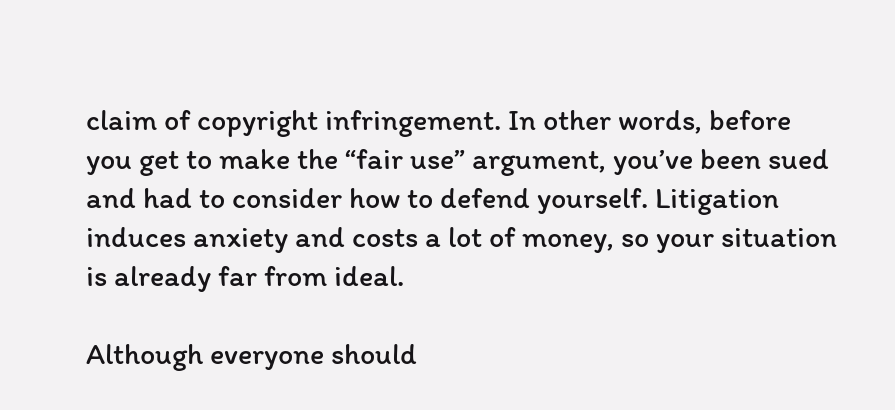claim of copyright infringement. In other words, before you get to make the “fair use” argument, you’ve been sued and had to consider how to defend yourself. Litigation induces anxiety and costs a lot of money, so your situation is already far from ideal.

Although everyone should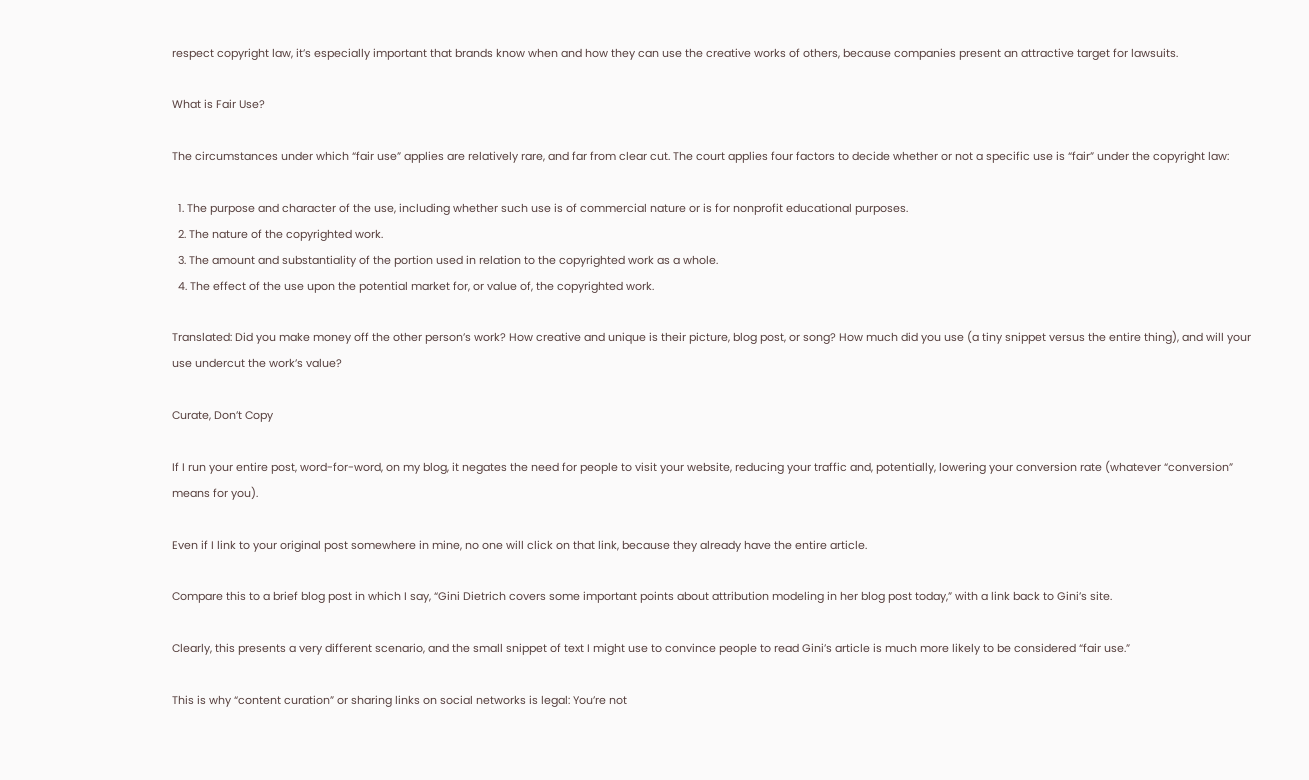respect copyright law, it’s especially important that brands know when and how they can use the creative works of others, because companies present an attractive target for lawsuits.

What is Fair Use?

The circumstances under which “fair use” applies are relatively rare, and far from clear cut. The court applies four factors to decide whether or not a specific use is “fair” under the copyright law:

  1. The purpose and character of the use, including whether such use is of commercial nature or is for nonprofit educational purposes.
  2. The nature of the copyrighted work.
  3. The amount and substantiality of the portion used in relation to the copyrighted work as a whole.
  4. The effect of the use upon the potential market for, or value of, the copyrighted work.

Translated: Did you make money off the other person’s work? How creative and unique is their picture, blog post, or song? How much did you use (a tiny snippet versus the entire thing), and will your use undercut the work’s value?

Curate, Don’t Copy

If I run your entire post, word-for-word, on my blog, it negates the need for people to visit your website, reducing your traffic and, potentially, lowering your conversion rate (whatever “conversion” means for you).

Even if I link to your original post somewhere in mine, no one will click on that link, because they already have the entire article.

Compare this to a brief blog post in which I say, “Gini Dietrich covers some important points about attribution modeling in her blog post today,” with a link back to Gini’s site.

Clearly, this presents a very different scenario, and the small snippet of text I might use to convince people to read Gini’s article is much more likely to be considered “fair use.”

This is why “content curation” or sharing links on social networks is legal: You’re not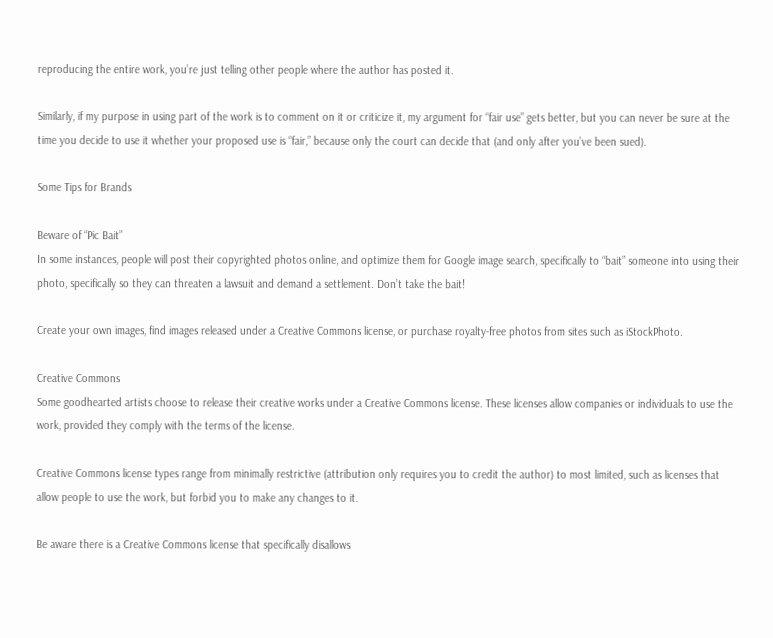reproducing the entire work, you’re just telling other people where the author has posted it.

Similarly, if my purpose in using part of the work is to comment on it or criticize it, my argument for “fair use” gets better, but you can never be sure at the time you decide to use it whether your proposed use is “fair,” because only the court can decide that (and only after you’ve been sued).

Some Tips for Brands

Beware of “Pic Bait”
In some instances, people will post their copyrighted photos online, and optimize them for Google image search, specifically to “bait” someone into using their photo, specifically so they can threaten a lawsuit and demand a settlement. Don’t take the bait!

Create your own images, find images released under a Creative Commons license, or purchase royalty-free photos from sites such as iStockPhoto.

Creative Commons
Some goodhearted artists choose to release their creative works under a Creative Commons license. These licenses allow companies or individuals to use the work, provided they comply with the terms of the license.

Creative Commons license types range from minimally restrictive (attribution only requires you to credit the author) to most limited, such as licenses that allow people to use the work, but forbid you to make any changes to it.

Be aware there is a Creative Commons license that specifically disallows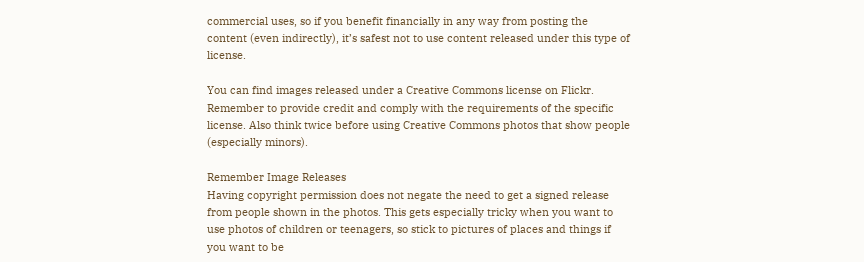commercial uses, so if you benefit financially in any way from posting the content (even indirectly), it’s safest not to use content released under this type of license.

You can find images released under a Creative Commons license on Flickr. Remember to provide credit and comply with the requirements of the specific license. Also think twice before using Creative Commons photos that show people (especially minors).

Remember Image Releases
Having copyright permission does not negate the need to get a signed release from people shown in the photos. This gets especially tricky when you want to use photos of children or teenagers, so stick to pictures of places and things if you want to be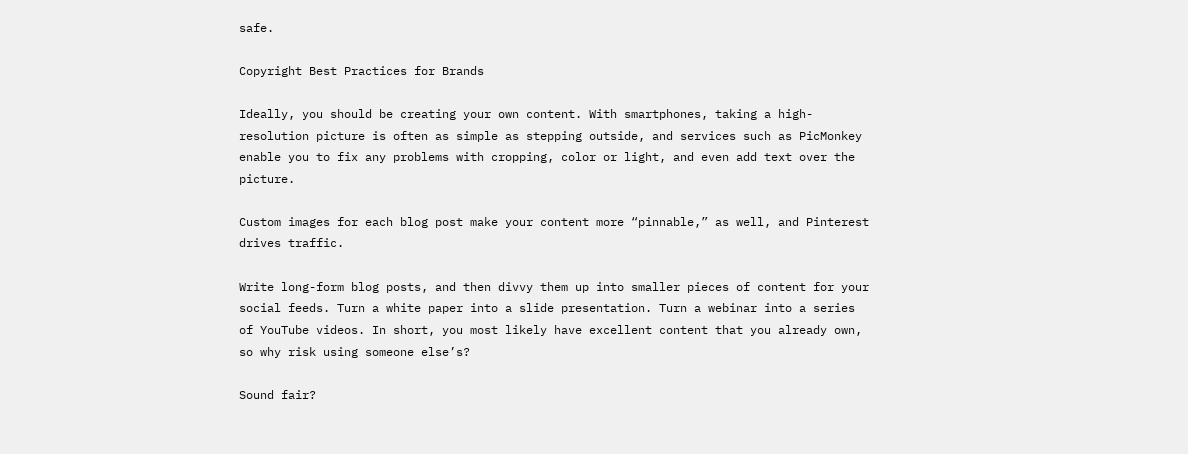safe.

Copyright Best Practices for Brands

Ideally, you should be creating your own content. With smartphones, taking a high-resolution picture is often as simple as stepping outside, and services such as PicMonkey enable you to fix any problems with cropping, color or light, and even add text over the picture.

Custom images for each blog post make your content more “pinnable,” as well, and Pinterest drives traffic.

Write long-form blog posts, and then divvy them up into smaller pieces of content for your social feeds. Turn a white paper into a slide presentation. Turn a webinar into a series of YouTube videos. In short, you most likely have excellent content that you already own, so why risk using someone else’s?

Sound fair?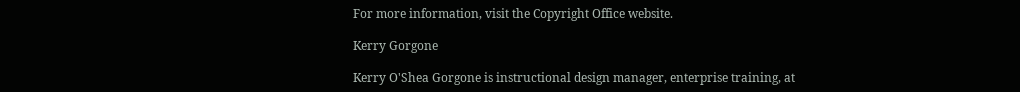For more information, visit the Copyright Office website.

Kerry Gorgone

Kerry O'Shea Gorgone is instructional design manager, enterprise training, at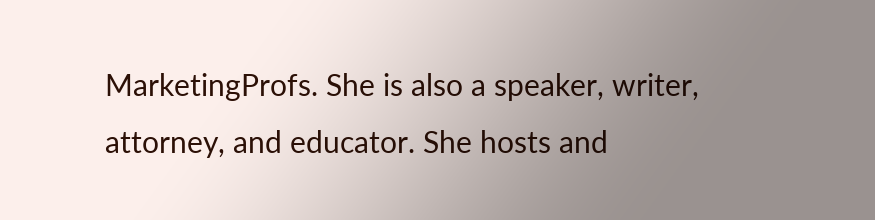MarketingProfs. She is also a speaker, writer, attorney, and educator. She hosts and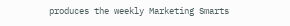produces the weekly Marketing Smarts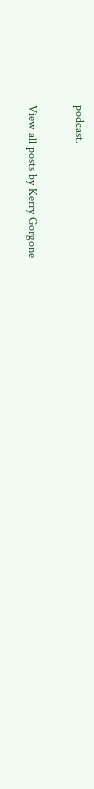podcast.

View all posts by Kerry Gorgone